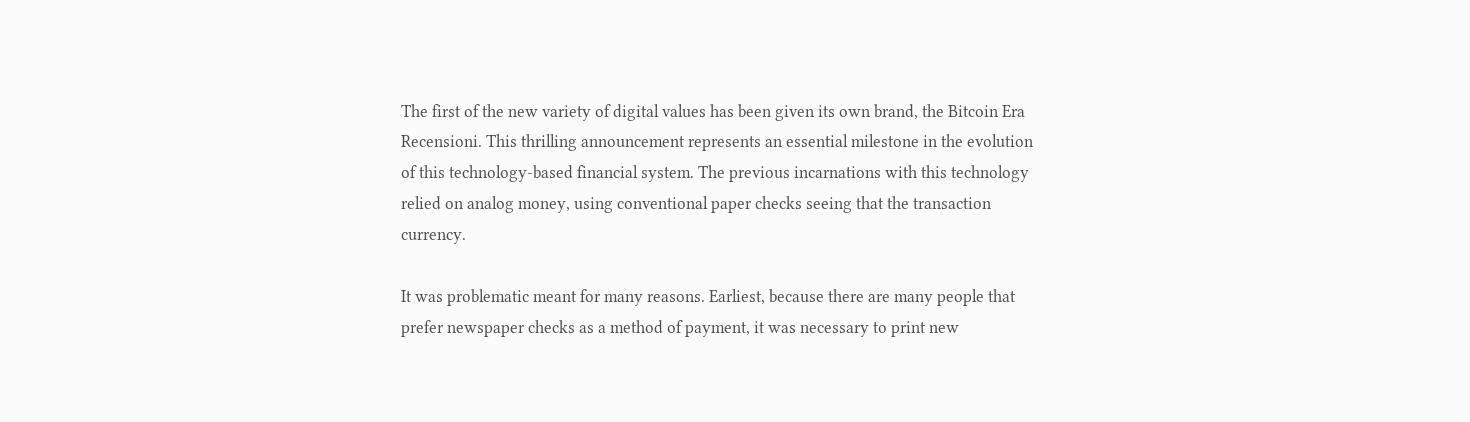The first of the new variety of digital values has been given its own brand, the Bitcoin Era Recensioni. This thrilling announcement represents an essential milestone in the evolution of this technology-based financial system. The previous incarnations with this technology relied on analog money, using conventional paper checks seeing that the transaction currency.

It was problematic meant for many reasons. Earliest, because there are many people that prefer newspaper checks as a method of payment, it was necessary to print new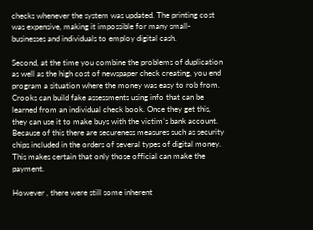checks whenever the system was updated. The printing cost was expensive, making it impossible for many small-businesses and individuals to employ digital cash.

Second, at the time you combine the problems of duplication as well as the high cost of newspaper check creating, you end program a situation where the money was easy to rob from. Crooks can build fake assessments using info that can be learned from an individual check book. Once they get this, they can use it to make buys with the victim’s bank account. Because of this there are secureness measures such as security chips included in the orders of several types of digital money. This makes certain that only those official can make the payment.

However , there were still some inherent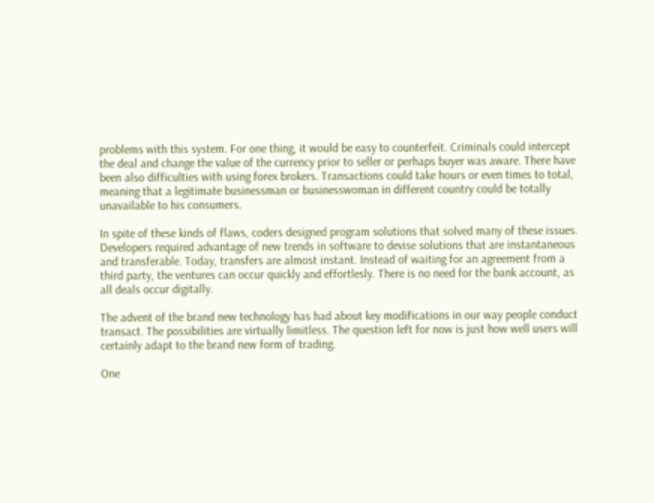problems with this system. For one thing, it would be easy to counterfeit. Criminals could intercept the deal and change the value of the currency prior to seller or perhaps buyer was aware. There have been also difficulties with using forex brokers. Transactions could take hours or even times to total, meaning that a legitimate businessman or businesswoman in different country could be totally unavailable to his consumers.

In spite of these kinds of flaws, coders designed program solutions that solved many of these issues. Developers required advantage of new trends in software to devise solutions that are instantaneous and transferable. Today, transfers are almost instant. Instead of waiting for an agreement from a third party, the ventures can occur quickly and effortlesly. There is no need for the bank account, as all deals occur digitally.

The advent of the brand new technology has had about key modifications in our way people conduct transact. The possibilities are virtually limitless. The question left for now is just how well users will certainly adapt to the brand new form of trading.

One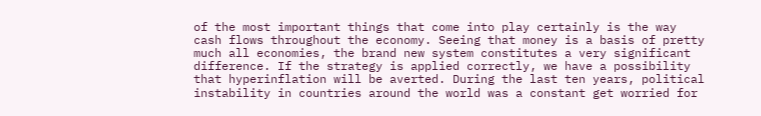of the most important things that come into play certainly is the way cash flows throughout the economy. Seeing that money is a basis of pretty much all economies, the brand new system constitutes a very significant difference. If the strategy is applied correctly, we have a possibility that hyperinflation will be averted. During the last ten years, political instability in countries around the world was a constant get worried for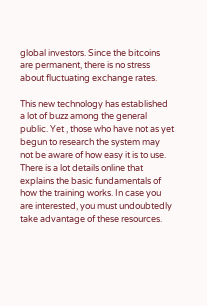global investors. Since the bitcoins are permanent, there is no stress about fluctuating exchange rates.

This new technology has established a lot of buzz among the general public. Yet , those who have not as yet begun to research the system may not be aware of how easy it is to use. There is a lot details online that explains the basic fundamentals of how the training works. In case you are interested, you must undoubtedly take advantage of these resources.